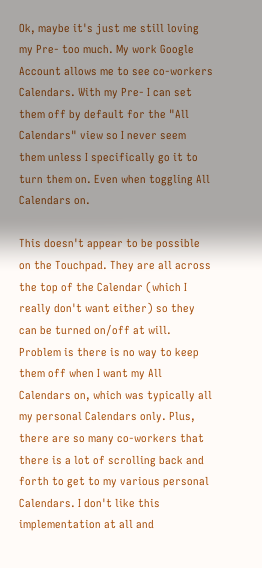Ok, maybe it's just me still loving my Pre- too much. My work Google Account allows me to see co-workers Calendars. With my Pre- I can set them off by default for the "All Calendars" view so I never seem them unless I specifically go it to turn them on. Even when toggling All Calendars on.

This doesn't appear to be possible on the Touchpad. They are all across the top of the Calendar (which I really don't want either) so they can be turned on/off at will. Problem is there is no way to keep them off when I want my All Calendars on, which was typically all my personal Calendars only. Plus, there are so many co-workers that there is a lot of scrolling back and forth to get to my various personal Calendars. I don't like this implementation at all and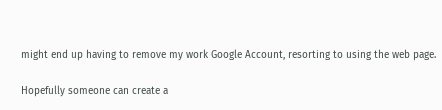might end up having to remove my work Google Account, resorting to using the web page.

Hopefully someone can create a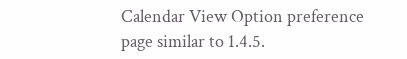Calendar View Option preference page similar to 1.4.5.